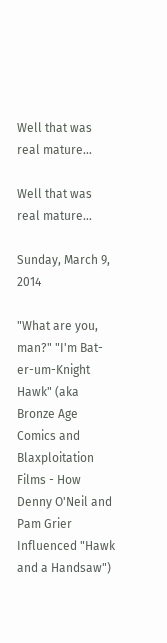Well that was real mature...

Well that was real mature...

Sunday, March 9, 2014

"What are you, man?" "I'm Bat-er-um-Knight Hawk" (aka Bronze Age Comics and Blaxploitation Films - How Denny O'Neil and Pam Grier Influenced "Hawk and a Handsaw")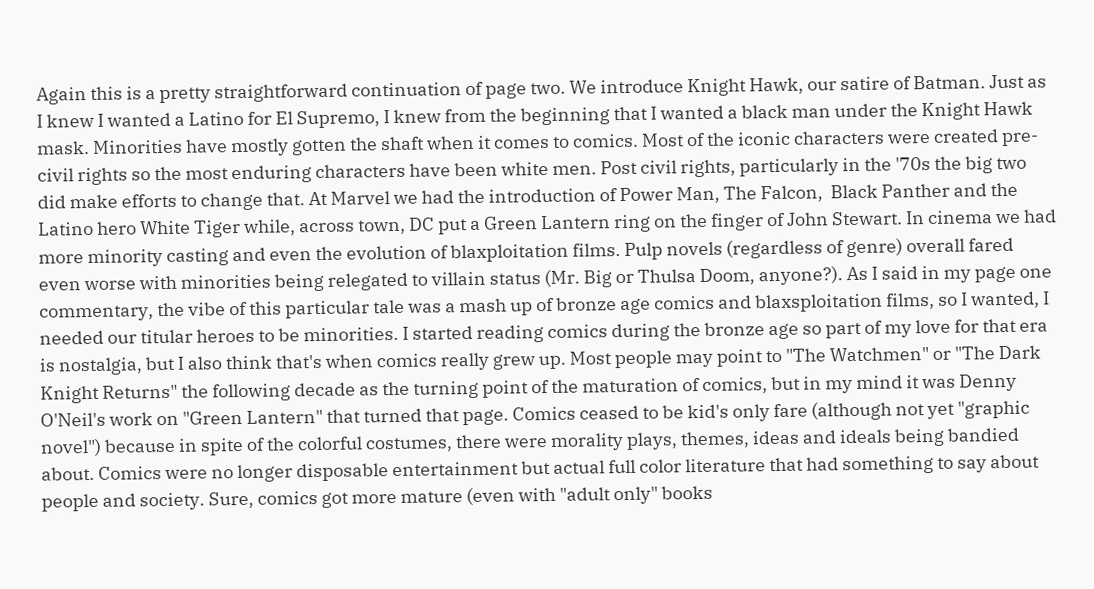Again this is a pretty straightforward continuation of page two. We introduce Knight Hawk, our satire of Batman. Just as I knew I wanted a Latino for El Supremo, I knew from the beginning that I wanted a black man under the Knight Hawk mask. Minorities have mostly gotten the shaft when it comes to comics. Most of the iconic characters were created pre-civil rights so the most enduring characters have been white men. Post civil rights, particularly in the '70s the big two did make efforts to change that. At Marvel we had the introduction of Power Man, The Falcon,  Black Panther and the Latino hero White Tiger while, across town, DC put a Green Lantern ring on the finger of John Stewart. In cinema we had more minority casting and even the evolution of blaxploitation films. Pulp novels (regardless of genre) overall fared even worse with minorities being relegated to villain status (Mr. Big or Thulsa Doom, anyone?). As I said in my page one commentary, the vibe of this particular tale was a mash up of bronze age comics and blaxsploitation films, so I wanted, I needed our titular heroes to be minorities. I started reading comics during the bronze age so part of my love for that era is nostalgia, but I also think that's when comics really grew up. Most people may point to "The Watchmen" or "The Dark Knight Returns" the following decade as the turning point of the maturation of comics, but in my mind it was Denny O'Neil's work on "Green Lantern" that turned that page. Comics ceased to be kid's only fare (although not yet "graphic novel") because in spite of the colorful costumes, there were morality plays, themes, ideas and ideals being bandied about. Comics were no longer disposable entertainment but actual full color literature that had something to say about people and society. Sure, comics got more mature (even with "adult only" books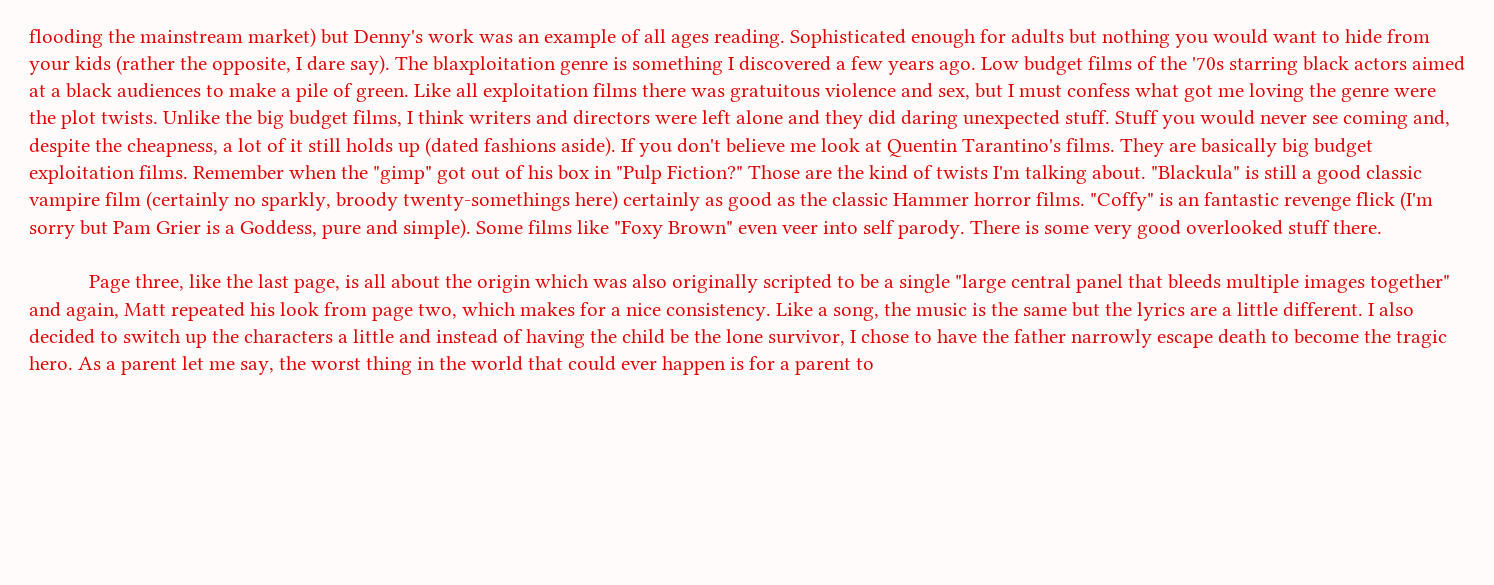flooding the mainstream market) but Denny's work was an example of all ages reading. Sophisticated enough for adults but nothing you would want to hide from your kids (rather the opposite, I dare say). The blaxploitation genre is something I discovered a few years ago. Low budget films of the '70s starring black actors aimed at a black audiences to make a pile of green. Like all exploitation films there was gratuitous violence and sex, but I must confess what got me loving the genre were the plot twists. Unlike the big budget films, I think writers and directors were left alone and they did daring unexpected stuff. Stuff you would never see coming and, despite the cheapness, a lot of it still holds up (dated fashions aside). If you don't believe me look at Quentin Tarantino's films. They are basically big budget exploitation films. Remember when the "gimp" got out of his box in "Pulp Fiction?" Those are the kind of twists I'm talking about. "Blackula" is still a good classic vampire film (certainly no sparkly, broody twenty-somethings here) certainly as good as the classic Hammer horror films. "Coffy" is an fantastic revenge flick (I'm sorry but Pam Grier is a Goddess, pure and simple). Some films like "Foxy Brown" even veer into self parody. There is some very good overlooked stuff there.

            Page three, like the last page, is all about the origin which was also originally scripted to be a single "large central panel that bleeds multiple images together" and again, Matt repeated his look from page two, which makes for a nice consistency. Like a song, the music is the same but the lyrics are a little different. I also decided to switch up the characters a little and instead of having the child be the lone survivor, I chose to have the father narrowly escape death to become the tragic hero. As a parent let me say, the worst thing in the world that could ever happen is for a parent to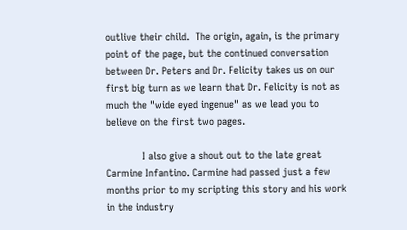outlive their child.  The origin, again, is the primary point of the page, but the continued conversation between Dr. Peters and Dr. Felicity takes us on our first big turn as we learn that Dr. Felicity is not as much the "wide eyed ingenue" as we lead you to believe on the first two pages.

            I also give a shout out to the late great Carmine Infantino. Carmine had passed just a few months prior to my scripting this story and his work in the industry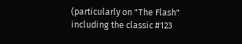(particularly on "The Flash" including the classic #123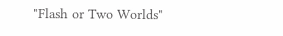"Flash or Two Worlds"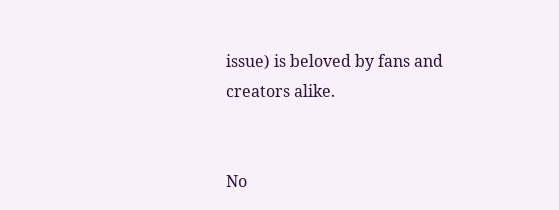issue) is beloved by fans and creators alike.


No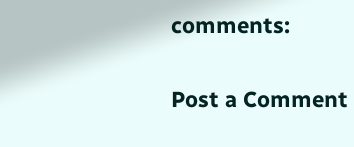comments:

Post a Comment